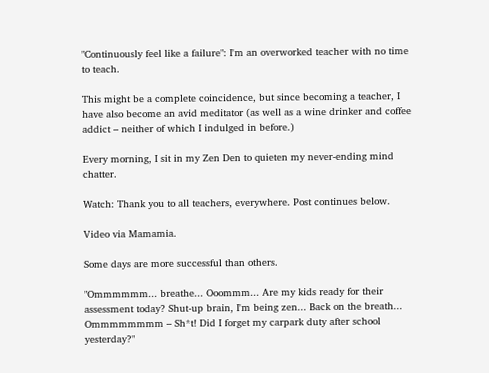"Continuously feel like a failure": I'm an overworked teacher with no time to teach.

This might be a complete coincidence, but since becoming a teacher, I have also become an avid meditator (as well as a wine drinker and coffee addict – neither of which I indulged in before.)

Every morning, I sit in my Zen Den to quieten my never-ending mind chatter.

Watch: Thank you to all teachers, everywhere. Post continues below.

Video via Mamamia.

Some days are more successful than others.

"Ommmmmm... breathe... Ooommm... Are my kids ready for their assessment today? Shut-up brain, I'm being zen... Back on the breath... Ommmmmmmm – Sh*t! Did I forget my carpark duty after school yesterday?"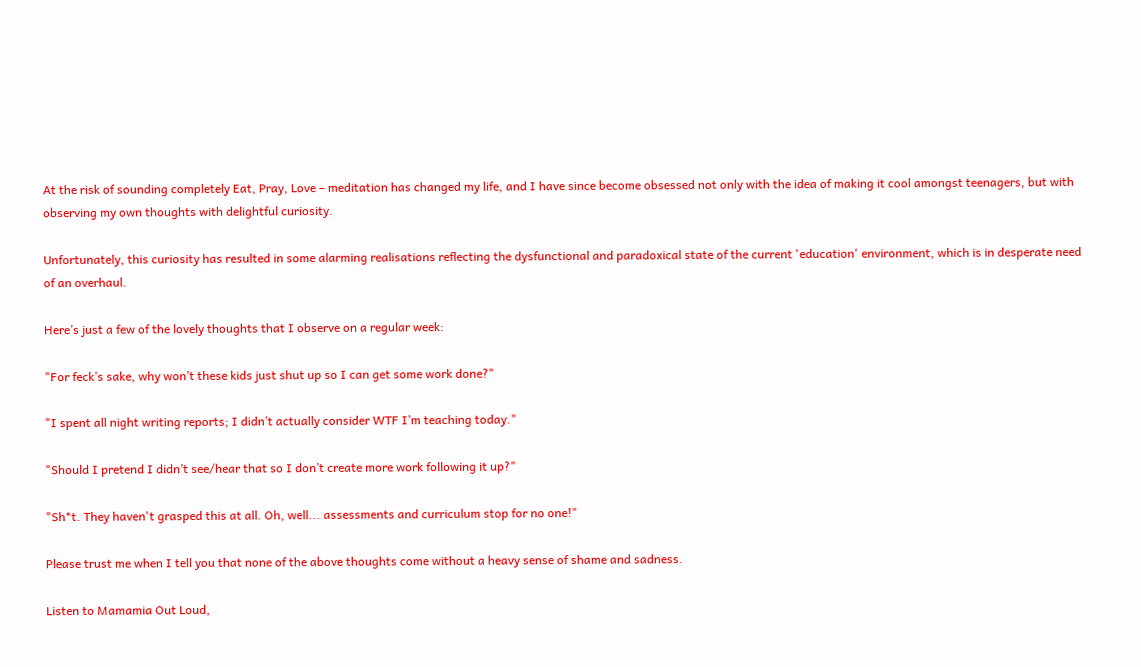At the risk of sounding completely Eat, Pray, Love – meditation has changed my life, and I have since become obsessed not only with the idea of making it cool amongst teenagers, but with observing my own thoughts with delightful curiosity.

Unfortunately, this curiosity has resulted in some alarming realisations reflecting the dysfunctional and paradoxical state of the current 'education' environment, which is in desperate need of an overhaul.

Here’s just a few of the lovely thoughts that I observe on a regular week:

"For feck’s sake, why won’t these kids just shut up so I can get some work done?"

"I spent all night writing reports; I didn’t actually consider WTF I’m teaching today."

"Should I pretend I didn’t see/hear that so I don’t create more work following it up?"

"Sh*t. They haven't grasped this at all. Oh, well... assessments and curriculum stop for no one!"

Please trust me when I tell you that none of the above thoughts come without a heavy sense of shame and sadness.

Listen to Mamamia Out Loud,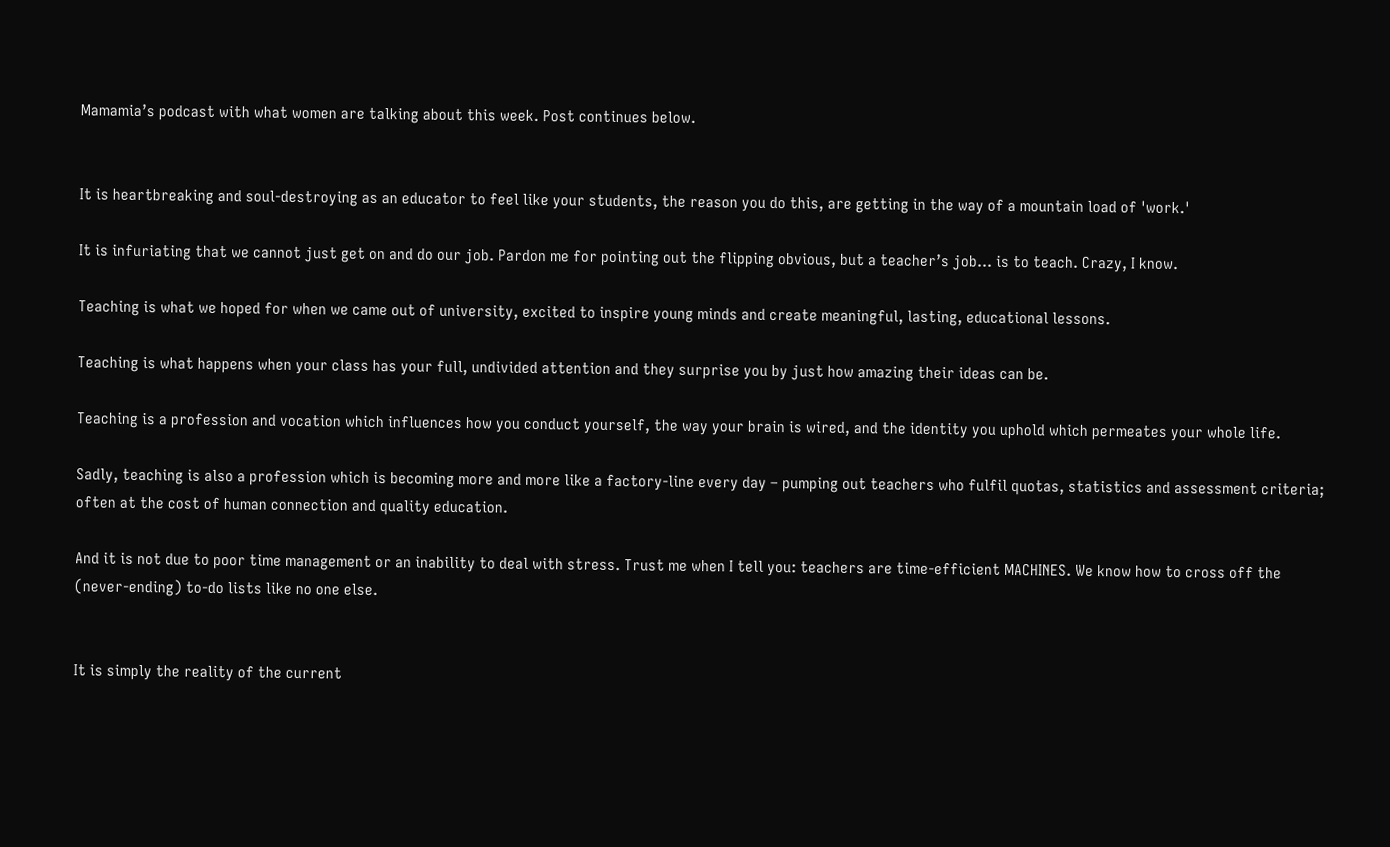Mamamia’s podcast with what women are talking about this week. Post continues below.


It is heartbreaking and soul-destroying as an educator to feel like your students, the reason you do this, are getting in the way of a mountain load of 'work.'

It is infuriating that we cannot just get on and do our job. Pardon me for pointing out the flipping obvious, but a teacher’s job... is to teach. Crazy, I know.

Teaching is what we hoped for when we came out of university, excited to inspire young minds and create meaningful, lasting, educational lessons.

Teaching is what happens when your class has your full, undivided attention and they surprise you by just how amazing their ideas can be.

Teaching is a profession and vocation which influences how you conduct yourself, the way your brain is wired, and the identity you uphold which permeates your whole life.

Sadly, teaching is also a profession which is becoming more and more like a factory-line every day – pumping out teachers who fulfil quotas, statistics and assessment criteria; often at the cost of human connection and quality education.

And it is not due to poor time management or an inability to deal with stress. Trust me when I tell you: teachers are time-efficient MACHINES. We know how to cross off the (never-ending) to-do lists like no one else.


It is simply the reality of the current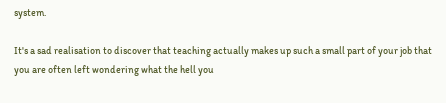system.

It's a sad realisation to discover that teaching actually makes up such a small part of your job that you are often left wondering what the hell you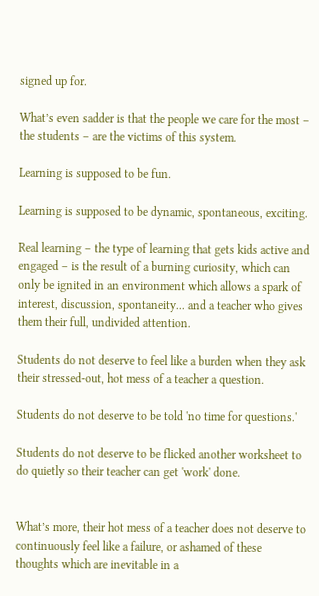signed up for.

What’s even sadder is that the people we care for the most – the students – are the victims of this system.

Learning is supposed to be fun.

Learning is supposed to be dynamic, spontaneous, exciting.

Real learning – the type of learning that gets kids active and engaged – is the result of a burning curiosity, which can only be ignited in an environment which allows a spark of interest, discussion, spontaneity... and a teacher who gives them their full, undivided attention.

Students do not deserve to feel like a burden when they ask their stressed-out, hot mess of a teacher a question.

Students do not deserve to be told 'no time for questions.'

Students do not deserve to be flicked another worksheet to do quietly so their teacher can get 'work' done.


What’s more, their hot mess of a teacher does not deserve to continuously feel like a failure, or ashamed of these thoughts which are inevitable in a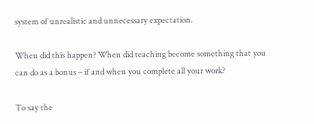system of unrealistic and unnecessary expectation.

When did this happen? When did teaching become something that you can do as a bonus – if and when you complete all your work?

To say the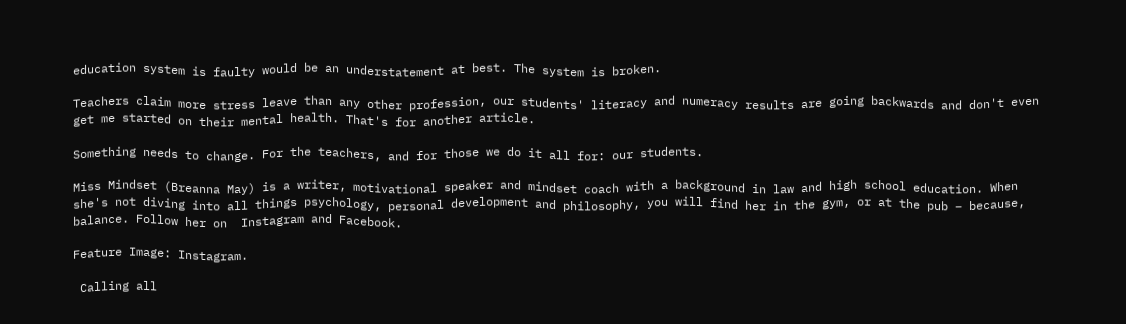education system is faulty would be an understatement at best. The system is broken.

Teachers claim more stress leave than any other profession, our students' literacy and numeracy results are going backwards and don't even get me started on their mental health. That's for another article.

Something needs to change. For the teachers, and for those we do it all for: our students.

Miss Mindset (Breanna May) is a writer, motivational speaker and mindset coach with a background in law and high school education. When she's not diving into all things psychology, personal development and philosophy, you will find her in the gym, or at the pub – because, balance. Follow her on  Instagram and Facebook.

Feature Image: Instagram.

 Calling all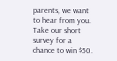parents, we want to hear from you. Take our short survey for a chance to win $50.